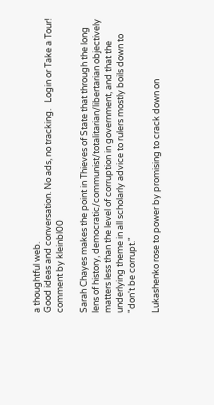a thoughtful web.
Good ideas and conversation. No ads, no tracking.   Login or Take a Tour!
comment by kleinbl00

Sarah Chayes makes the point in Thieves of State that through the long lens of history, democratic/communist/totalitarian/libertarian objectively matters less than the level of corruption in government, and that the underlying theme in all scholarly advice to rulers mostly boils down to "don't be corrupt."

Lukashenko rose to power by promising to crack down on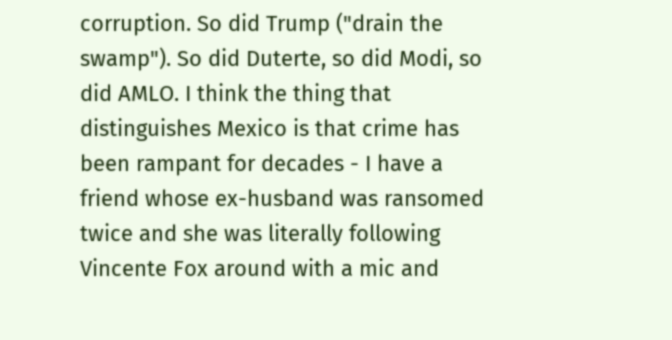corruption. So did Trump ("drain the swamp"). So did Duterte, so did Modi, so did AMLO. I think the thing that distinguishes Mexico is that crime has been rampant for decades - I have a friend whose ex-husband was ransomed twice and she was literally following Vincente Fox around with a mic and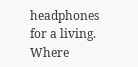headphones for a living. Where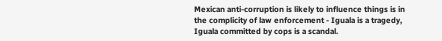Mexican anti-corruption is likely to influence things is in the complicity of law enforcement - Iguala is a tragedy, Iguala committed by cops is a scandal.